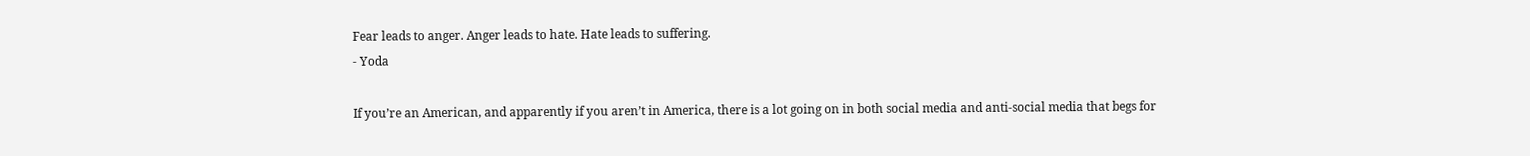Fear leads to anger. Anger leads to hate. Hate leads to suffering.
- Yoda

If you’re an American, and apparently if you aren’t in America, there is a lot going on in both social media and anti-social media that begs for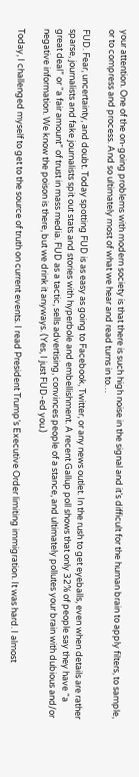your attention. One of the on-going problems with modern society is that there is such high noise in the signal and it’s difficult for the human brain to apply filters, to sample, or to compress and process. And so ultimately most of what we hear and read turns in to…

FUD. Fear, uncertainty, and doubt. Today spotting FUD is as easy as going to Facebook, Twitter, or any news outlet. In the rush to get eyeballs, even when details are rather sparse, journalists and fake journalists spit out stats and stories with hyperbole and embellishment. A recent Gallup poll shows that only 32% of people say they have “a great deal” or “a fair amount” of trust in mass media. FUD as a tactic, sells advertising, convinces people of a stance, and ultimately pollutes your brain with dubious and/or negative information. We know the poison is there, but we drink it anyways. (Yes, I just FUD-ed you.)

Today, I challenged myself to get to the source of truth on current events. I read President Trump’s Executive Order limiting immigration. It was hard. I almost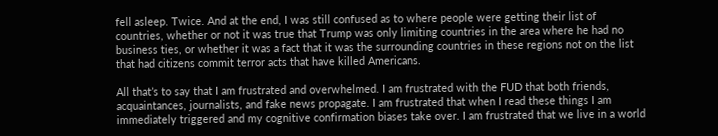fell asleep. Twice. And at the end, I was still confused as to where people were getting their list of countries, whether or not it was true that Trump was only limiting countries in the area where he had no business ties, or whether it was a fact that it was the surrounding countries in these regions not on the list that had citizens commit terror acts that have killed Americans.

All that’s to say that I am frustrated and overwhelmed. I am frustrated with the FUD that both friends, acquaintances, journalists, and fake news propagate. I am frustrated that when I read these things I am immediately triggered and my cognitive confirmation biases take over. I am frustrated that we live in a world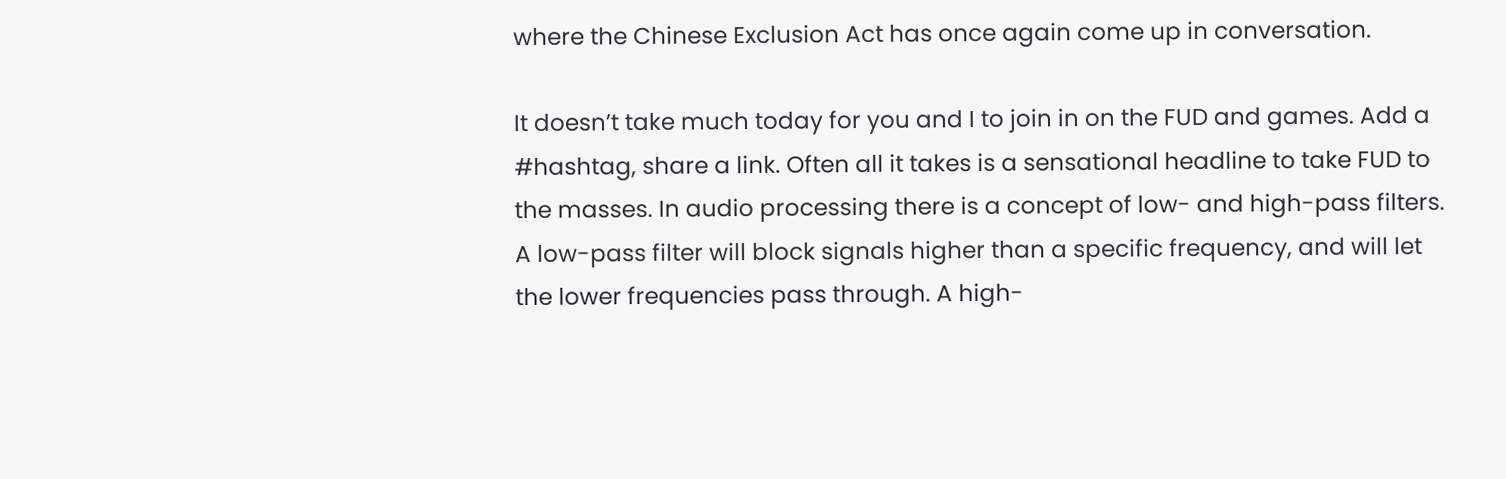where the Chinese Exclusion Act has once again come up in conversation.

It doesn’t take much today for you and I to join in on the FUD and games. Add a #hashtag, share a link. Often all it takes is a sensational headline to take FUD to the masses. In audio processing there is a concept of low- and high-pass filters. A low-pass filter will block signals higher than a specific frequency, and will let the lower frequencies pass through. A high-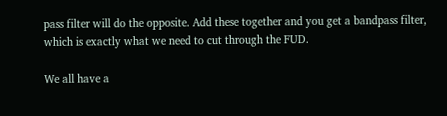pass filter will do the opposite. Add these together and you get a bandpass filter, which is exactly what we need to cut through the FUD.

We all have a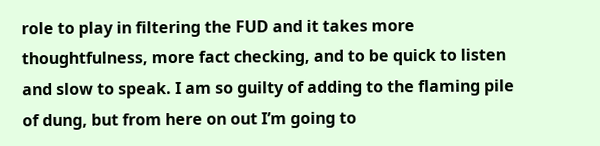role to play in filtering the FUD and it takes more thoughtfulness, more fact checking, and to be quick to listen and slow to speak. I am so guilty of adding to the flaming pile of dung, but from here on out I’m going to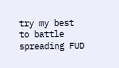try my best to battle spreading FUD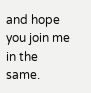and hope you join me in the same.